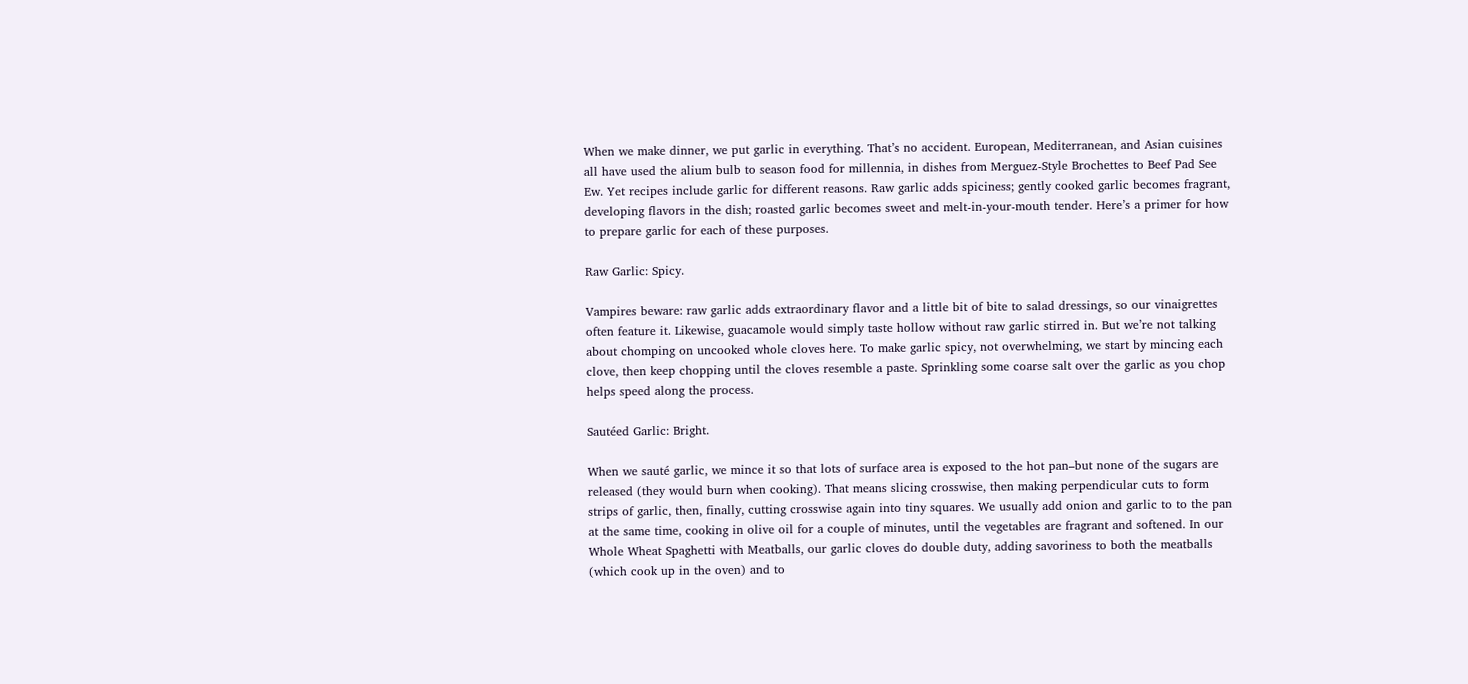When we make dinner, we put garlic in everything. That’s no accident. European, Mediterranean, and Asian cuisines all have used the alium bulb to season food for millennia, in dishes from Merguez-Style Brochettes to Beef Pad See Ew. Yet recipes include garlic for different reasons. Raw garlic adds spiciness; gently cooked garlic becomes fragrant, developing flavors in the dish; roasted garlic becomes sweet and melt-in-your-mouth tender. Here’s a primer for how to prepare garlic for each of these purposes.

Raw Garlic: Spicy.

Vampires beware: raw garlic adds extraordinary flavor and a little bit of bite to salad dressings, so our vinaigrettes often feature it. Likewise, guacamole would simply taste hollow without raw garlic stirred in. But we’re not talking about chomping on uncooked whole cloves here. To make garlic spicy, not overwhelming, we start by mincing each clove, then keep chopping until the cloves resemble a paste. Sprinkling some coarse salt over the garlic as you chop helps speed along the process.

Sautéed Garlic: Bright.

When we sauté garlic, we mince it so that lots of surface area is exposed to the hot pan–but none of the sugars are released (they would burn when cooking). That means slicing crosswise, then making perpendicular cuts to form strips of garlic, then, finally, cutting crosswise again into tiny squares. We usually add onion and garlic to to the pan at the same time, cooking in olive oil for a couple of minutes, until the vegetables are fragrant and softened. In our Whole Wheat Spaghetti with Meatballs, our garlic cloves do double duty, adding savoriness to both the meatballs (which cook up in the oven) and to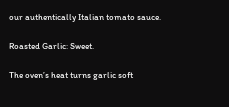our authentically Italian tomato sauce.

Roasted Garlic: Sweet.

The oven’s heat turns garlic soft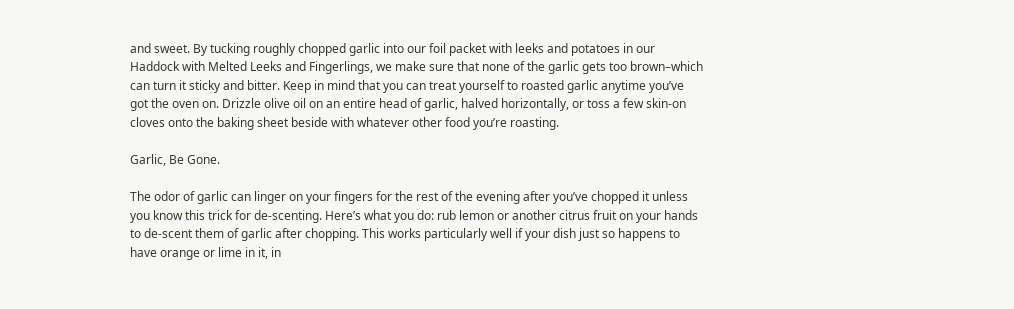and sweet. By tucking roughly chopped garlic into our foil packet with leeks and potatoes in our Haddock with Melted Leeks and Fingerlings, we make sure that none of the garlic gets too brown–which can turn it sticky and bitter. Keep in mind that you can treat yourself to roasted garlic anytime you’ve got the oven on. Drizzle olive oil on an entire head of garlic, halved horizontally, or toss a few skin-on cloves onto the baking sheet beside with whatever other food you’re roasting.

Garlic, Be Gone.

The odor of garlic can linger on your fingers for the rest of the evening after you’ve chopped it unless you know this trick for de-scenting. Here’s what you do: rub lemon or another citrus fruit on your hands to de-scent them of garlic after chopping. This works particularly well if your dish just so happens to have orange or lime in it, in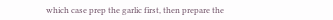which case prep the garlic first, then prepare the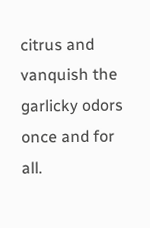citrus and vanquish the garlicky odors once and for all.